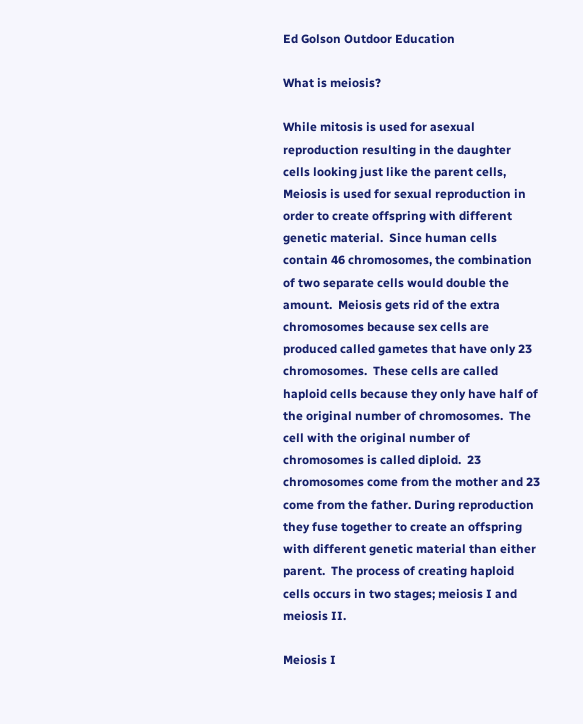Ed Golson Outdoor Education

What is meiosis?

While mitosis is used for asexual reproduction resulting in the daughter cells looking just like the parent cells, Meiosis is used for sexual reproduction in order to create offspring with different genetic material.  Since human cells contain 46 chromosomes, the combination of two separate cells would double the amount.  Meiosis gets rid of the extra chromosomes because sex cells are produced called gametes that have only 23 chromosomes.  These cells are called haploid cells because they only have half of the original number of chromosomes.  The cell with the original number of chromosomes is called diploid.  23 chromosomes come from the mother and 23 come from the father. During reproduction they fuse together to create an offspring with different genetic material than either parent.  The process of creating haploid cells occurs in two stages; meiosis I and meiosis II.

Meiosis I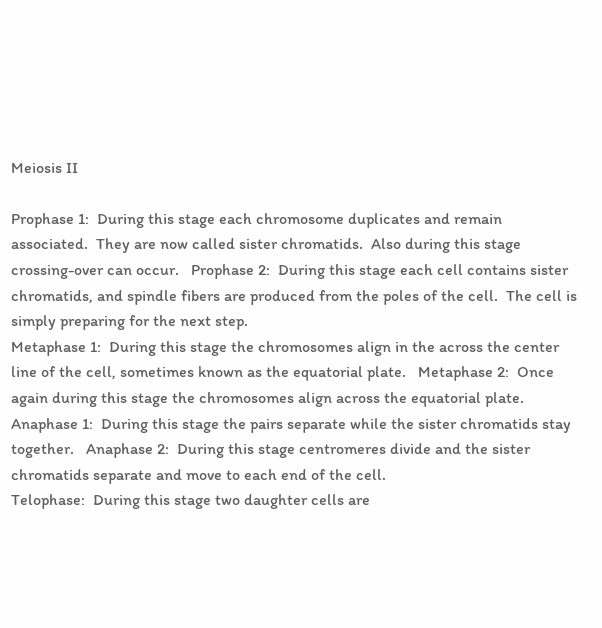Meiosis II

Prophase 1:  During this stage each chromosome duplicates and remain associated.  They are now called sister chromatids.  Also during this stage crossing-over can occur.   Prophase 2:  During this stage each cell contains sister chromatids, and spindle fibers are produced from the poles of the cell.  The cell is simply preparing for the next step.
Metaphase 1:  During this stage the chromosomes align in the across the center line of the cell, sometimes known as the equatorial plate.   Metaphase 2:  Once again during this stage the chromosomes align across the equatorial plate.
Anaphase 1:  During this stage the pairs separate while the sister chromatids stay together.   Anaphase 2:  During this stage centromeres divide and the sister chromatids separate and move to each end of the cell.
Telophase:  During this stage two daughter cells are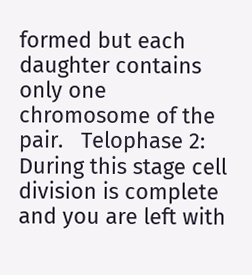formed but each daughter contains only one chromosome of the pair.   Telophase 2:  During this stage cell division is complete and you are left with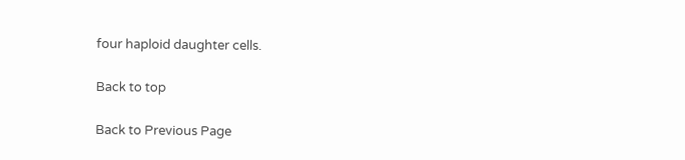four haploid daughter cells.

Back to top

Back to Previous Page